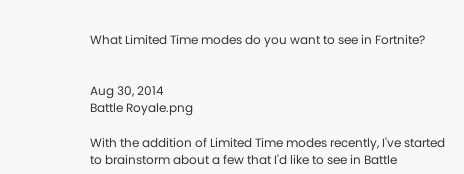What Limited Time modes do you want to see in Fortnite?


Aug 30, 2014
Battle Royale.png

With the addition of Limited Time modes recently, I've started to brainstorm about a few that I'd like to see in Battle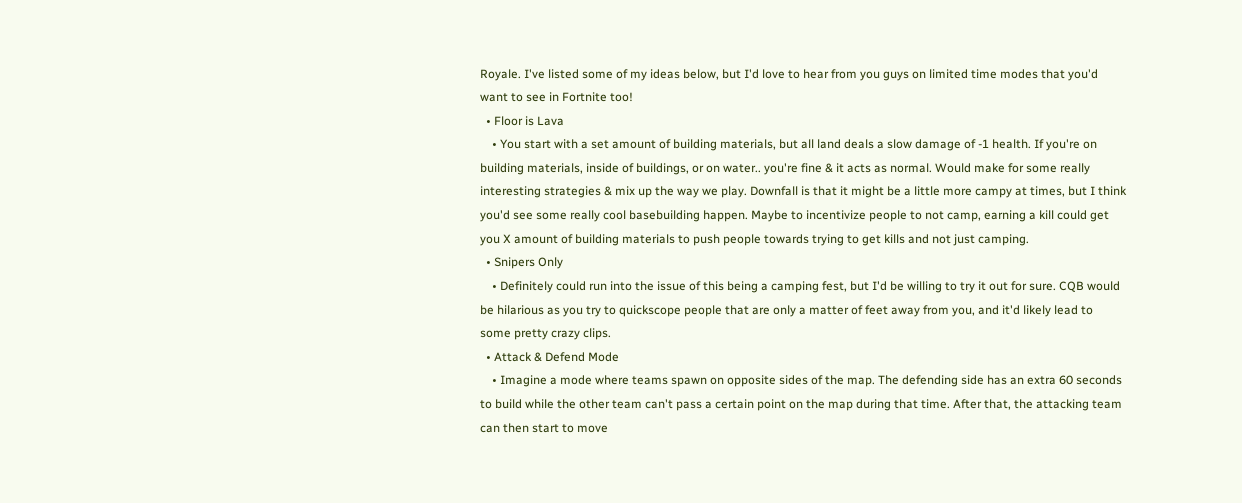Royale. I've listed some of my ideas below, but I'd love to hear from you guys on limited time modes that you'd want to see in Fortnite too!
  • Floor is Lava
    • You start with a set amount of building materials, but all land deals a slow damage of -1 health. If you're on building materials, inside of buildings, or on water.. you're fine & it acts as normal. Would make for some really interesting strategies & mix up the way we play. Downfall is that it might be a little more campy at times, but I think you'd see some really cool basebuilding happen. Maybe to incentivize people to not camp, earning a kill could get you X amount of building materials to push people towards trying to get kills and not just camping.
  • Snipers Only
    • Definitely could run into the issue of this being a camping fest, but I'd be willing to try it out for sure. CQB would be hilarious as you try to quickscope people that are only a matter of feet away from you, and it'd likely lead to some pretty crazy clips.
  • Attack & Defend Mode
    • Imagine a mode where teams spawn on opposite sides of the map. The defending side has an extra 60 seconds to build while the other team can't pass a certain point on the map during that time. After that, the attacking team can then start to move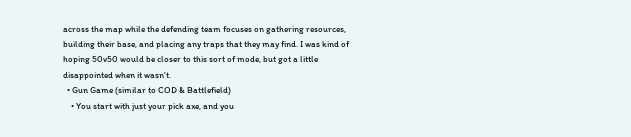across the map while the defending team focuses on gathering resources, building their base, and placing any traps that they may find. I was kind of hoping 50v50 would be closer to this sort of mode, but got a little disappointed when it wasn't.
  • Gun Game (similar to COD & Battlefield)
    • You start with just your pick axe, and you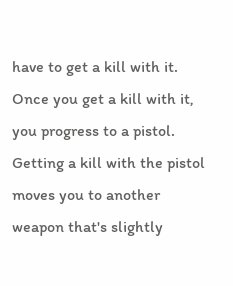have to get a kill with it. Once you get a kill with it, you progress to a pistol. Getting a kill with the pistol moves you to another weapon that's slightly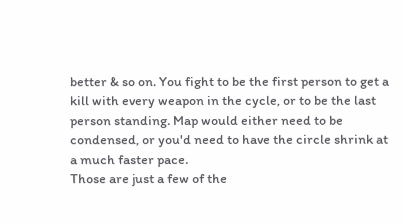better & so on. You fight to be the first person to get a kill with every weapon in the cycle, or to be the last person standing. Map would either need to be condensed, or you'd need to have the circle shrink at a much faster pace.
Those are just a few of the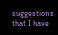suggestions that I have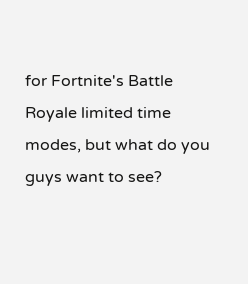for Fortnite's Battle Royale limited time modes, but what do you guys want to see?